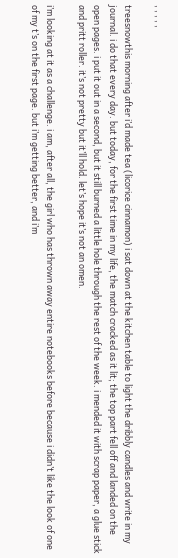, , , , ,

treesnowthis morning after i’d made tea (licorice cinnamon) i sat down at the kitchen table to light the dribbly candles and write in my journal. i do that every day. but today, for the first time in my life, the match cracked as it lit; the top part fell off and landed on the open pages. i put it out in a second, but it still burned a little hole through the rest of the week. i mended it with scrap paper, a glue stick and pritt roller. it’s not pretty but it’ll hold. let’s hope it’s not an omen.

i’m looking at it as a challenge. i am, after all, the girl who has thrown away entire notebooks before because i didn’t like the look of one of my t’s on the first page. but i’m getting better, and i’m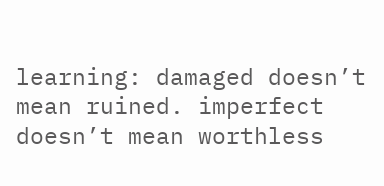learning: damaged doesn’t mean ruined. imperfect doesn’t mean worthless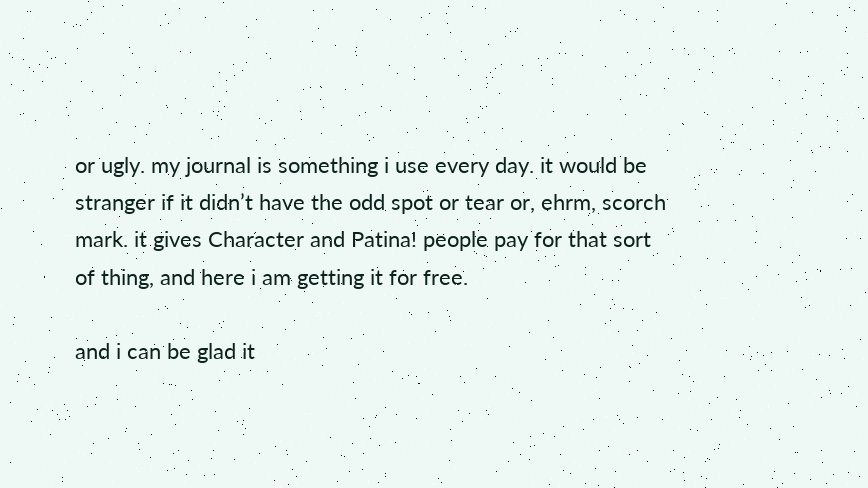or ugly. my journal is something i use every day. it would be stranger if it didn’t have the odd spot or tear or, ehrm, scorch mark. it gives Character and Patina! people pay for that sort of thing, and here i am getting it for free.

and i can be glad it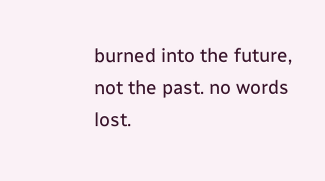burned into the future, not the past. no words lost.